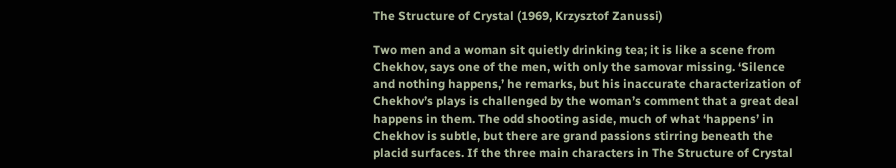The Structure of Crystal (1969, Krzysztof Zanussi)

Two men and a woman sit quietly drinking tea; it is like a scene from Chekhov, says one of the men, with only the samovar missing. ‘Silence and nothing happens,’ he remarks, but his inaccurate characterization of Chekhov’s plays is challenged by the woman’s comment that a great deal happens in them. The odd shooting aside, much of what ‘happens’ in Chekhov is subtle, but there are grand passions stirring beneath the placid surfaces. If the three main characters in The Structure of Crystal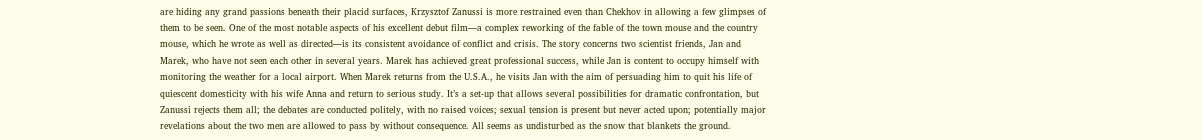are hiding any grand passions beneath their placid surfaces, Krzysztof Zanussi is more restrained even than Chekhov in allowing a few glimpses of them to be seen. One of the most notable aspects of his excellent debut film―a complex reworking of the fable of the town mouse and the country mouse, which he wrote as well as directed―is its consistent avoidance of conflict and crisis. The story concerns two scientist friends, Jan and Marek, who have not seen each other in several years. Marek has achieved great professional success, while Jan is content to occupy himself with monitoring the weather for a local airport. When Marek returns from the U.S.A., he visits Jan with the aim of persuading him to quit his life of quiescent domesticity with his wife Anna and return to serious study. It’s a set-up that allows several possibilities for dramatic confrontation, but Zanussi rejects them all; the debates are conducted politely, with no raised voices; sexual tension is present but never acted upon; potentially major revelations about the two men are allowed to pass by without consequence. All seems as undisturbed as the snow that blankets the ground.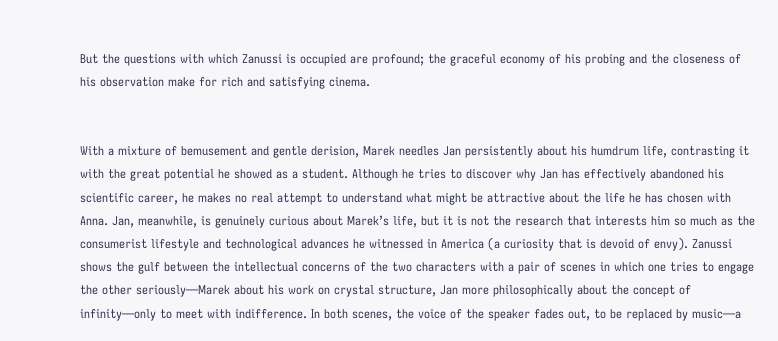But the questions with which Zanussi is occupied are profound; the graceful economy of his probing and the closeness of his observation make for rich and satisfying cinema.


With a mixture of bemusement and gentle derision, Marek needles Jan persistently about his humdrum life, contrasting it with the great potential he showed as a student. Although he tries to discover why Jan has effectively abandoned his scientific career, he makes no real attempt to understand what might be attractive about the life he has chosen with Anna. Jan, meanwhile, is genuinely curious about Marek’s life, but it is not the research that interests him so much as the consumerist lifestyle and technological advances he witnessed in America (a curiosity that is devoid of envy). Zanussi shows the gulf between the intellectual concerns of the two characters with a pair of scenes in which one tries to engage the other seriously―Marek about his work on crystal structure, Jan more philosophically about the concept of infinity―only to meet with indifference. In both scenes, the voice of the speaker fades out, to be replaced by music―a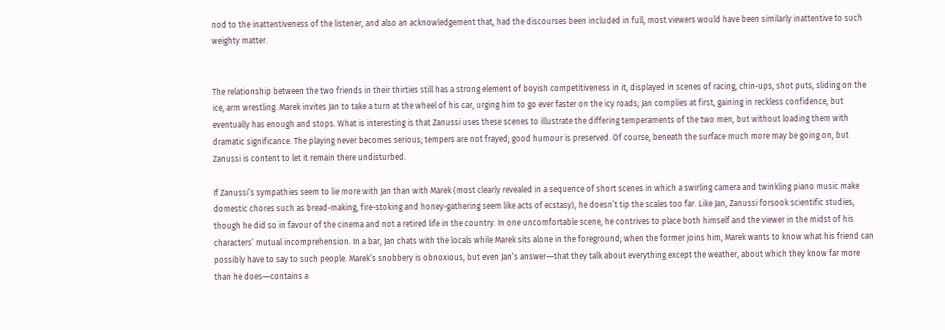nod to the inattentiveness of the listener, and also an acknowledgement that, had the discourses been included in full, most viewers would have been similarly inattentive to such weighty matter.


The relationship between the two friends in their thirties still has a strong element of boyish competitiveness in it, displayed in scenes of racing, chin-ups, shot puts, sliding on the ice, arm wrestling. Marek invites Jan to take a turn at the wheel of his car, urging him to go ever faster on the icy roads; Jan complies at first, gaining in reckless confidence, but eventually has enough and stops. What is interesting is that Zanussi uses these scenes to illustrate the differing temperaments of the two men, but without loading them with dramatic significance. The playing never becomes serious; tempers are not frayed; good humour is preserved. Of course, beneath the surface much more may be going on, but Zanussi is content to let it remain there undisturbed.

If Zanussi’s sympathies seem to lie more with Jan than with Marek (most clearly revealed in a sequence of short scenes in which a swirling camera and twinkling piano music make domestic chores such as bread-making, fire-stoking and honey-gathering seem like acts of ecstasy), he doesn’t tip the scales too far. Like Jan, Zanussi forsook scientific studies, though he did so in favour of the cinema and not a retired life in the country. In one uncomfortable scene, he contrives to place both himself and the viewer in the midst of his characters’ mutual incomprehension. In a bar, Jan chats with the locals while Marek sits alone in the foreground; when the former joins him, Marek wants to know what his friend can possibly have to say to such people. Marek’s snobbery is obnoxious, but even Jan’s answer―that they talk about everything except the weather, about which they know far more than he does―contains a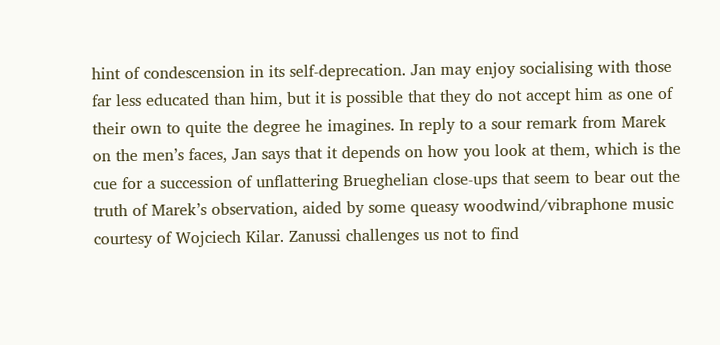hint of condescension in its self-deprecation. Jan may enjoy socialising with those far less educated than him, but it is possible that they do not accept him as one of their own to quite the degree he imagines. In reply to a sour remark from Marek on the men’s faces, Jan says that it depends on how you look at them, which is the cue for a succession of unflattering Brueghelian close-ups that seem to bear out the truth of Marek’s observation, aided by some queasy woodwind/vibraphone music courtesy of Wojciech Kilar. Zanussi challenges us not to find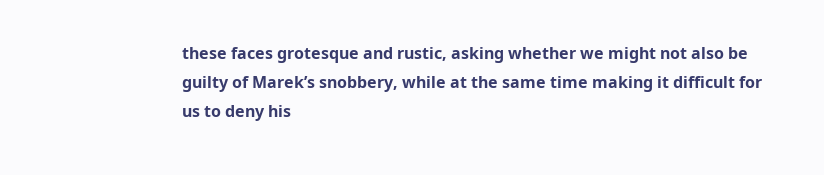these faces grotesque and rustic, asking whether we might not also be guilty of Marek’s snobbery, while at the same time making it difficult for us to deny his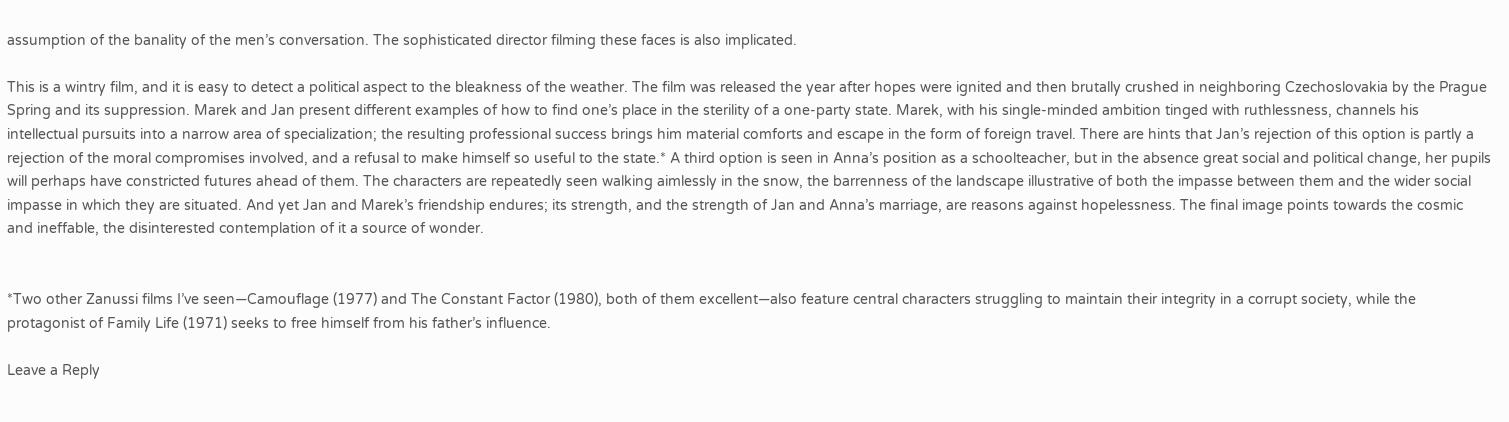assumption of the banality of the men’s conversation. The sophisticated director filming these faces is also implicated.

This is a wintry film, and it is easy to detect a political aspect to the bleakness of the weather. The film was released the year after hopes were ignited and then brutally crushed in neighboring Czechoslovakia by the Prague Spring and its suppression. Marek and Jan present different examples of how to find one’s place in the sterility of a one-party state. Marek, with his single-minded ambition tinged with ruthlessness, channels his intellectual pursuits into a narrow area of specialization; the resulting professional success brings him material comforts and escape in the form of foreign travel. There are hints that Jan’s rejection of this option is partly a rejection of the moral compromises involved, and a refusal to make himself so useful to the state.* A third option is seen in Anna’s position as a schoolteacher, but in the absence great social and political change, her pupils will perhaps have constricted futures ahead of them. The characters are repeatedly seen walking aimlessly in the snow, the barrenness of the landscape illustrative of both the impasse between them and the wider social impasse in which they are situated. And yet Jan and Marek’s friendship endures; its strength, and the strength of Jan and Anna’s marriage, are reasons against hopelessness. The final image points towards the cosmic and ineffable, the disinterested contemplation of it a source of wonder.


*Two other Zanussi films I’ve seen―Camouflage (1977) and The Constant Factor (1980), both of them excellent―also feature central characters struggling to maintain their integrity in a corrupt society, while the protagonist of Family Life (1971) seeks to free himself from his father’s influence.

Leave a Reply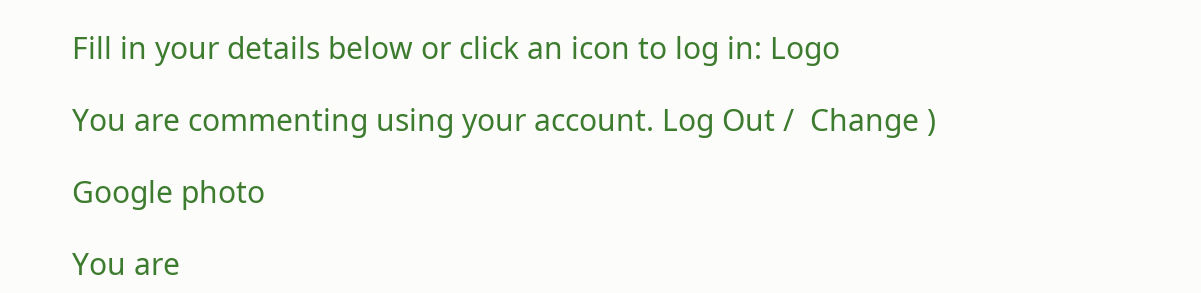Fill in your details below or click an icon to log in: Logo

You are commenting using your account. Log Out /  Change )

Google photo

You are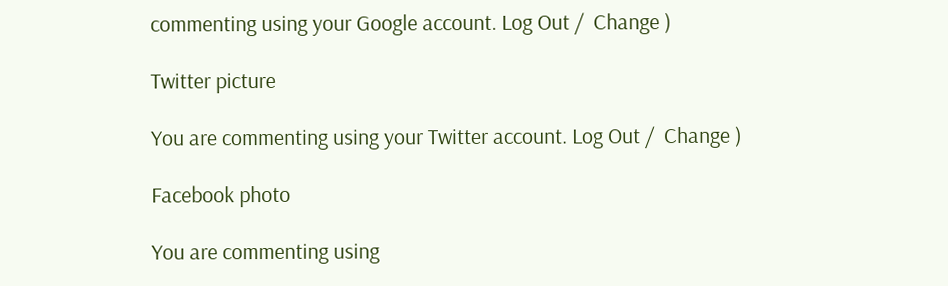commenting using your Google account. Log Out /  Change )

Twitter picture

You are commenting using your Twitter account. Log Out /  Change )

Facebook photo

You are commenting using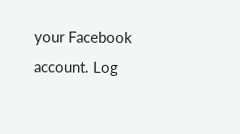your Facebook account. Log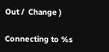Out /  Change )

Connecting to %s